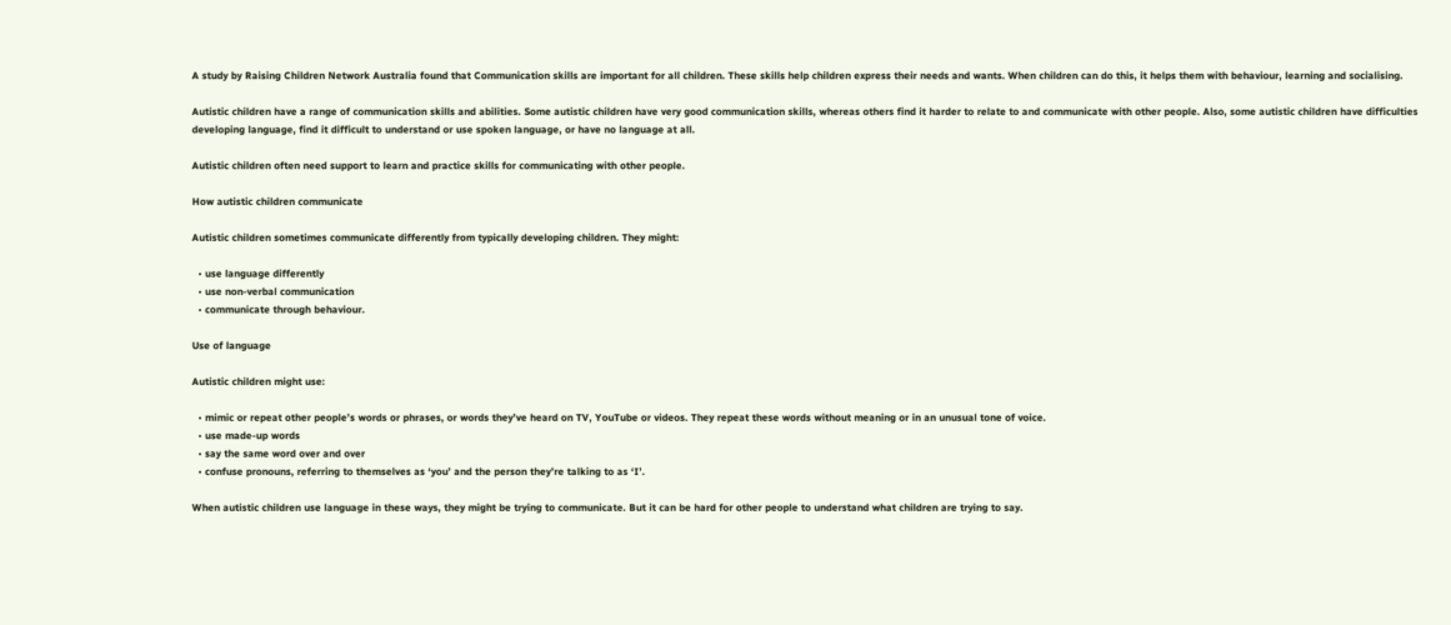A study by Raising Children Network Australia found that Communication skills are important for all children. These skills help children express their needs and wants. When children can do this, it helps them with behaviour, learning and socialising.

Autistic children have a range of communication skills and abilities. Some autistic children have very good communication skills, whereas others find it harder to relate to and communicate with other people. Also, some autistic children have difficulties developing language, find it difficult to understand or use spoken language, or have no language at all.

Autistic children often need support to learn and practice skills for communicating with other people.

How autistic children communicate

Autistic children sometimes communicate differently from typically developing children. They might:

  • use language differently
  • use non-verbal communication
  • communicate through behaviour.

Use of language

Autistic children might use:

  • mimic or repeat other people’s words or phrases, or words they’ve heard on TV, YouTube or videos. They repeat these words without meaning or in an unusual tone of voice.
  • use made-up words
  • say the same word over and over
  • confuse pronouns, referring to themselves as ‘you’ and the person they’re talking to as ‘I’.

When autistic children use language in these ways, they might be trying to communicate. But it can be hard for other people to understand what children are trying to say.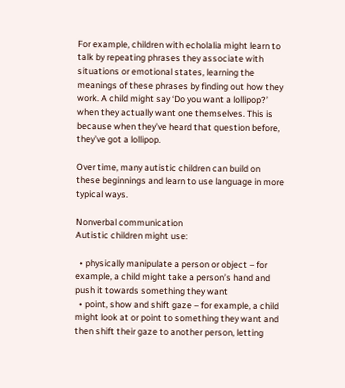For example, children with echolalia might learn to talk by repeating phrases they associate with situations or emotional states, learning the meanings of these phrases by finding out how they work. A child might say ‘Do you want a lollipop?’ when they actually want one themselves. This is because when they’ve heard that question before, they’ve got a lollipop.

Over time, many autistic children can build on these beginnings and learn to use language in more typical ways.

Nonverbal communication
Autistic children might use:

  • physically manipulate a person or object – for example, a child might take a person’s hand and push it towards something they want
  • point, show and shift gaze – for example, a child might look at or point to something they want and then shift their gaze to another person, letting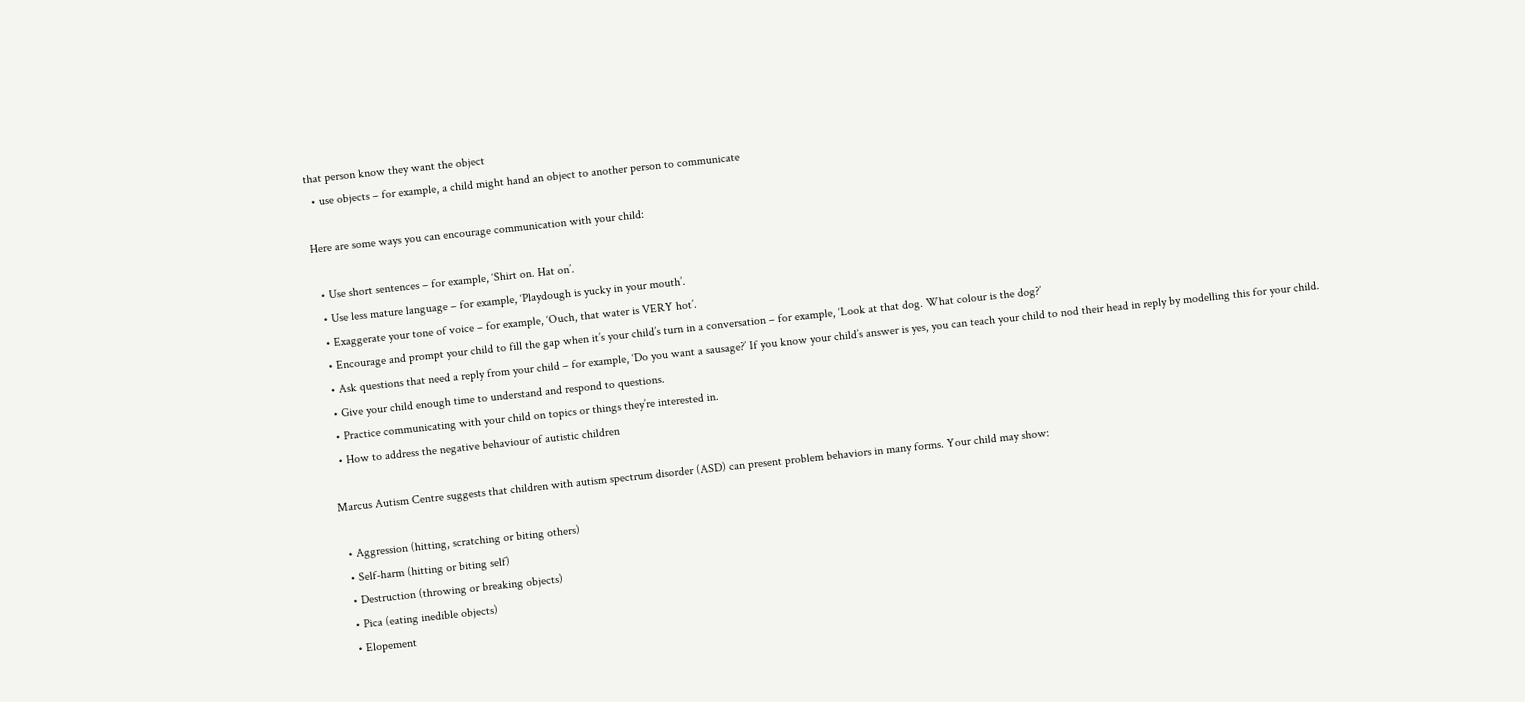that person know they want the object
  • use objects – for example, a child might hand an object to another person to communicate

Here are some ways you can encourage communication with your child:

  • Use short sentences – for example, ‘Shirt on. Hat on’.
  • Use less mature language – for example, ‘Playdough is yucky in your mouth’.
  • Exaggerate your tone of voice – for example, ‘Ouch, that water is VERY hot’.
  • Encourage and prompt your child to fill the gap when it’s your child’s turn in a conversation – for example, ‘Look at that dog. What colour is the dog?’
  • Ask questions that need a reply from your child – for example, ‘Do you want a sausage?’ If you know your child’s answer is yes, you can teach your child to nod their head in reply by modelling this for your child.
  • Give your child enough time to understand and respond to questions.
  • Practice communicating with your child on topics or things they’re interested in.
  • How to address the negative behaviour of autistic children

Marcus Autism Centre suggests that children with autism spectrum disorder (ASD) can present problem behaviors in many forms. Your child may show:

  • Aggression (hitting, scratching or biting others)
  • Self-harm (hitting or biting self)
  • Destruction (throwing or breaking objects)
  • Pica (eating inedible objects)
  • Elopement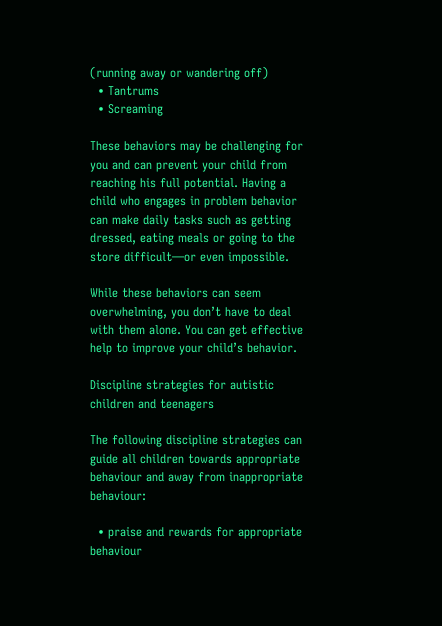(running away or wandering off)
  • Tantrums
  • Screaming

These behaviors may be challenging for you and can prevent your child from reaching his full potential. Having a child who engages in problem behavior can make daily tasks such as getting dressed, eating meals or going to the store difficult—or even impossible.

While these behaviors can seem overwhelming, you don’t have to deal with them alone. You can get effective help to improve your child’s behavior.

Discipline strategies for autistic children and teenagers

The following discipline strategies can guide all children towards appropriate behaviour and away from inappropriate behaviour:

  • praise and rewards for appropriate behaviour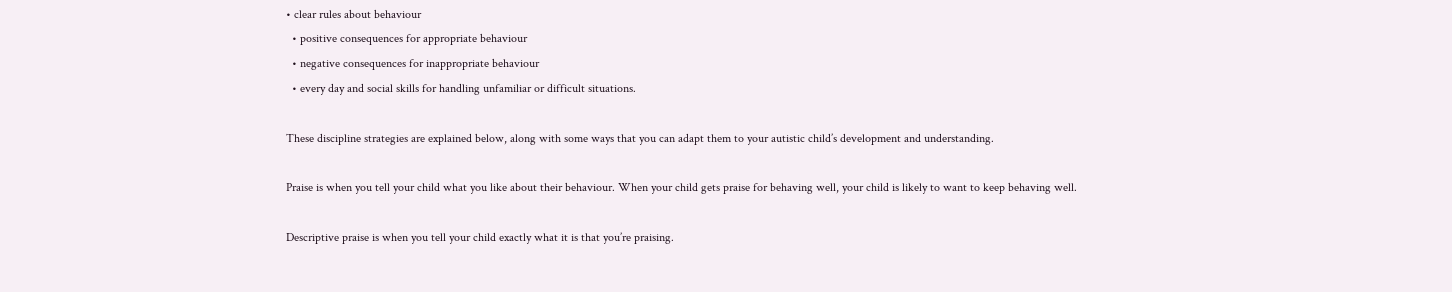• clear rules about behaviour
  • positive consequences for appropriate behaviour
  • negative consequences for inappropriate behaviour
  • every day and social skills for handling unfamiliar or difficult situations.

These discipline strategies are explained below, along with some ways that you can adapt them to your autistic child’s development and understanding.

Praise is when you tell your child what you like about their behaviour. When your child gets praise for behaving well, your child is likely to want to keep behaving well.

Descriptive praise is when you tell your child exactly what it is that you’re praising.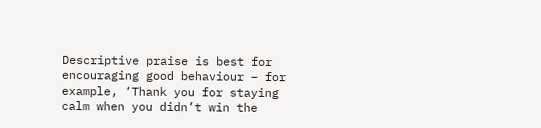Descriptive praise is best for encouraging good behaviour – for example, ‘Thank you for staying calm when you didn’t win the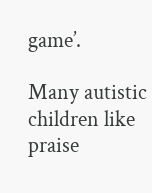game’.

Many autistic children like praise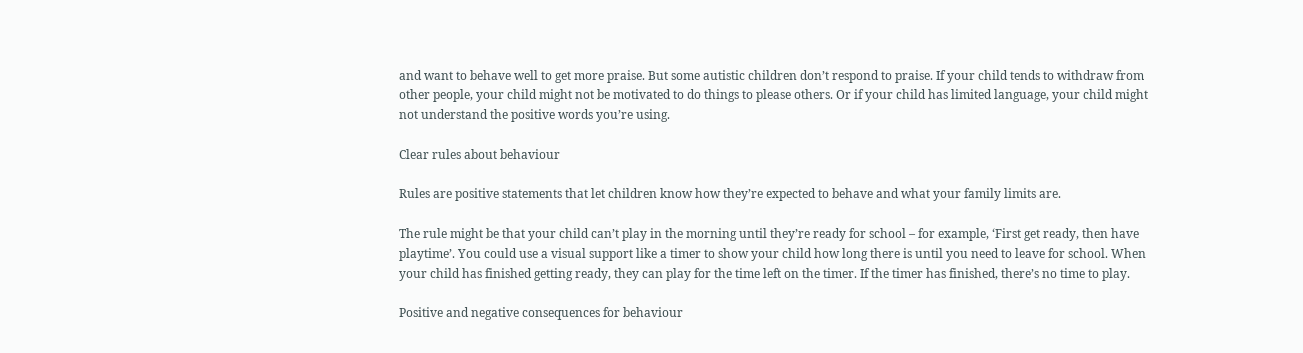and want to behave well to get more praise. But some autistic children don’t respond to praise. If your child tends to withdraw from other people, your child might not be motivated to do things to please others. Or if your child has limited language, your child might not understand the positive words you’re using.

Clear rules about behaviour

Rules are positive statements that let children know how they’re expected to behave and what your family limits are.

The rule might be that your child can’t play in the morning until they’re ready for school – for example, ‘First get ready, then have playtime’. You could use a visual support like a timer to show your child how long there is until you need to leave for school. When your child has finished getting ready, they can play for the time left on the timer. If the timer has finished, there’s no time to play.

Positive and negative consequences for behaviour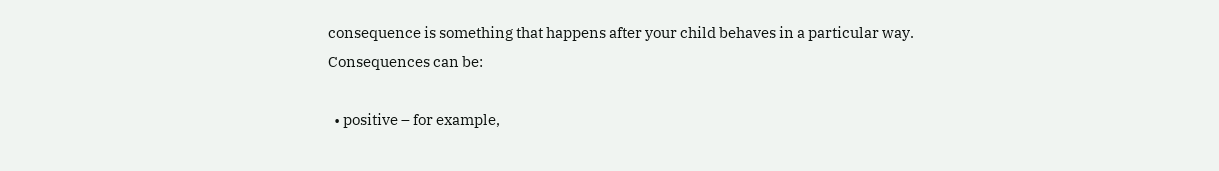consequence is something that happens after your child behaves in a particular way. Consequences can be:

  • positive – for example,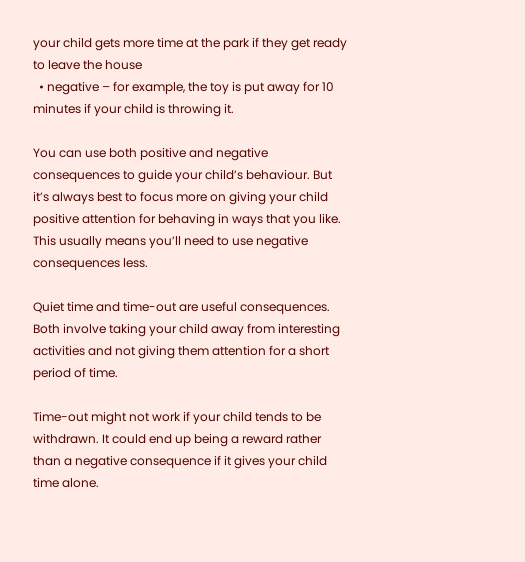your child gets more time at the park if they get ready to leave the house
  • negative – for example, the toy is put away for 10 minutes if your child is throwing it.

You can use both positive and negative consequences to guide your child’s behaviour. But it’s always best to focus more on giving your child positive attention for behaving in ways that you like. This usually means you’ll need to use negative consequences less.

Quiet time and time-out are useful consequences. Both involve taking your child away from interesting activities and not giving them attention for a short period of time.

Time-out might not work if your child tends to be withdrawn. It could end up being a reward rather than a negative consequence if it gives your child time alone.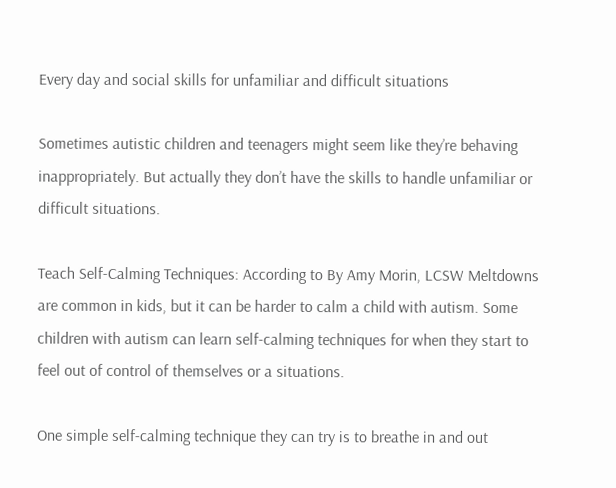Every day and social skills for unfamiliar and difficult situations

Sometimes autistic children and teenagers might seem like they’re behaving inappropriately. But actually they don’t have the skills to handle unfamiliar or difficult situations.

Teach Self-Calming Techniques: According to By Amy Morin, LCSW Meltdowns are common in kids, but it can be harder to calm a child with autism. Some children with autism can learn self-calming techniques for when they start to feel out of control of themselves or a situations.

One simple self-calming technique they can try is to breathe in and out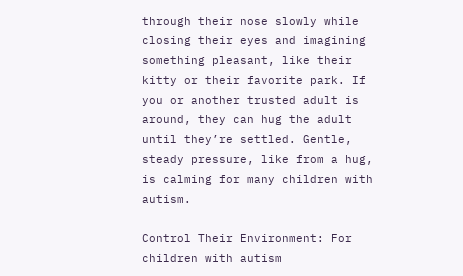through their nose slowly while closing their eyes and imagining something pleasant, like their kitty or their favorite park. If you or another trusted adult is around, they can hug the adult until they’re settled. Gentle, steady pressure, like from a hug, is calming for many children with autism.

Control Their Environment: For children with autism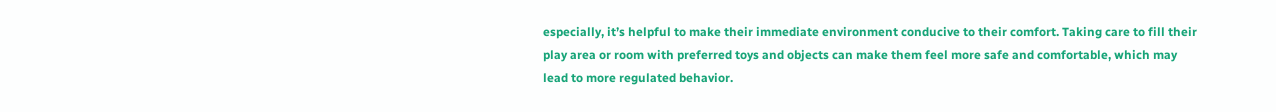especially, it’s helpful to make their immediate environment conducive to their comfort. Taking care to fill their play area or room with preferred toys and objects can make them feel more safe and comfortable, which may lead to more regulated behavior.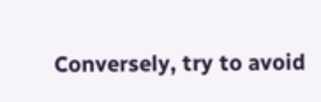Conversely, try to avoid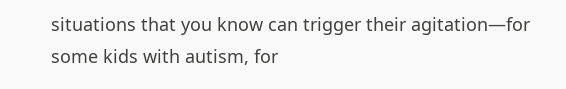situations that you know can trigger their agitation—for some kids with autism, for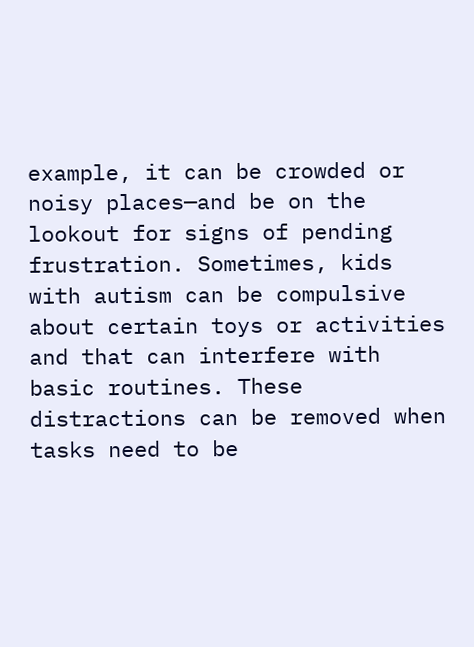example, it can be crowded or noisy places—and be on the lookout for signs of pending frustration. Sometimes, kids with autism can be compulsive about certain toys or activities and that can interfere with basic routines. These distractions can be removed when tasks need to be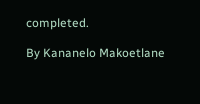completed.

By Kananelo Makoetlane